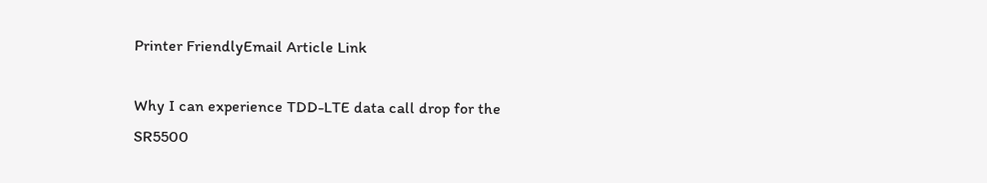Printer FriendlyEmail Article Link

Why I can experience TDD-LTE data call drop for the SR5500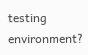testing environment?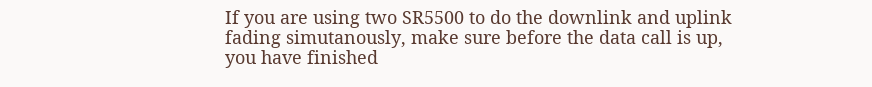If you are using two SR5500 to do the downlink and uplink fading simutanously, make sure before the data call is up, you have finished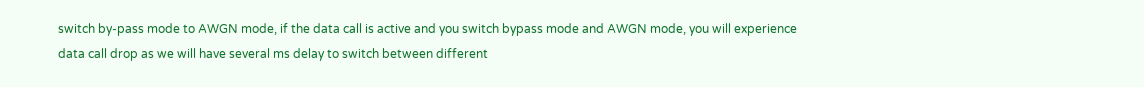switch by-pass mode to AWGN mode, if the data call is active and you switch bypass mode and AWGN mode, you will experience data call drop as we will have several ms delay to switch between different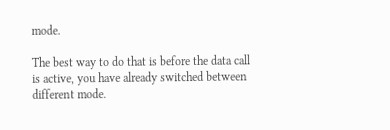mode.

The best way to do that is before the data call is active, you have already switched between different mode.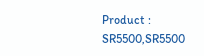Product : SR5500,SR5500